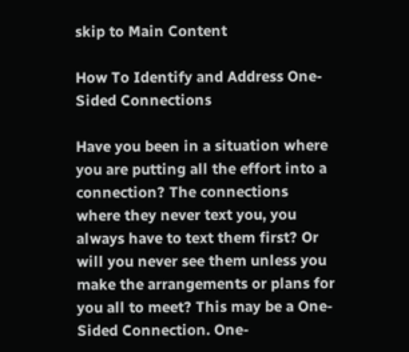skip to Main Content

How To Identify and Address One-Sided Connections

Have you been in a situation where you are putting all the effort into a connection? The connections where they never text you, you always have to text them first? Or will you never see them unless you make the arrangements or plans for you all to meet? This may be a One-Sided Connection. One-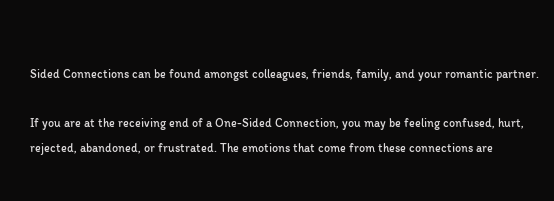Sided Connections can be found amongst colleagues, friends, family, and your romantic partner.

If you are at the receiving end of a One-Sided Connection, you may be feeling confused, hurt, rejected, abandoned, or frustrated. The emotions that come from these connections are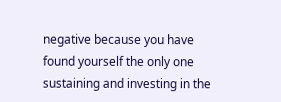negative because you have found yourself the only one sustaining and investing in the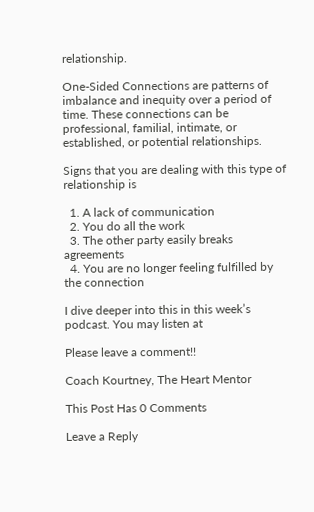relationship.

One-Sided Connections are patterns of imbalance and inequity over a period of time. These connections can be professional, familial, intimate, or established, or potential relationships.

Signs that you are dealing with this type of relationship is

  1. A lack of communication
  2. You do all the work
  3. The other party easily breaks agreements
  4. You are no longer feeling fulfilled by the connection

I dive deeper into this in this week’s podcast. You may listen at

Please leave a comment!!

Coach Kourtney, The Heart Mentor

This Post Has 0 Comments

Leave a Reply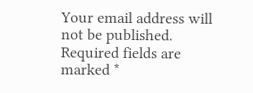Your email address will not be published. Required fields are marked *